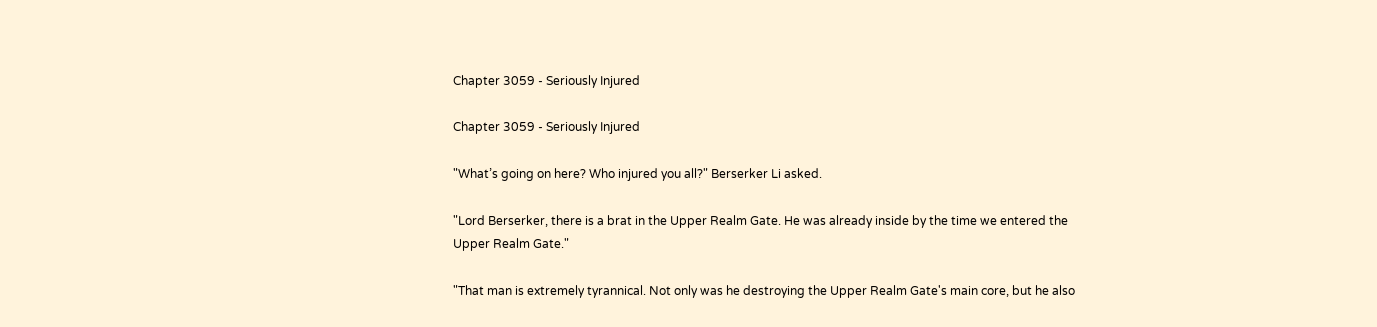Chapter 3059 - Seriously Injured

Chapter 3059 - Seriously Injured

"What’s going on here? Who injured you all?" Berserker Li asked.

"Lord Berserker, there is a brat in the Upper Realm Gate. He was already inside by the time we entered the Upper Realm Gate."

"That man is extremely tyrannical. Not only was he destroying the Upper Realm Gate's main core, but he also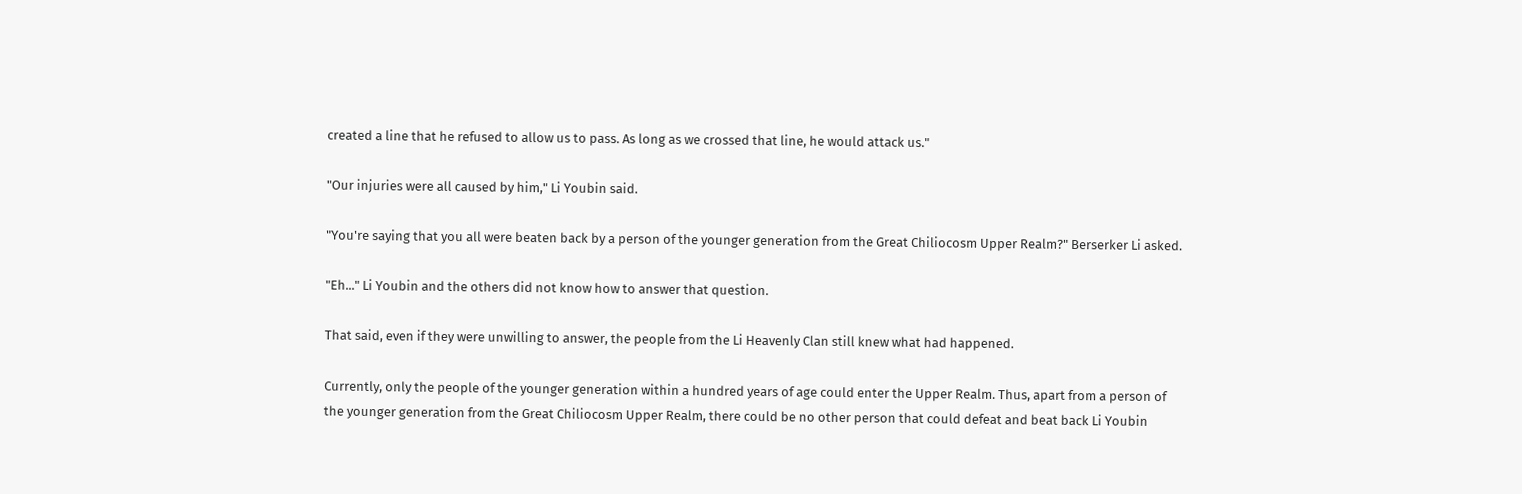created a line that he refused to allow us to pass. As long as we crossed that line, he would attack us."

"Our injuries were all caused by him," Li Youbin said.

"You're saying that you all were beaten back by a person of the younger generation from the Great Chiliocosm Upper Realm?" Berserker Li asked.

"Eh..." Li Youbin and the others did not know how to answer that question.

That said, even if they were unwilling to answer, the people from the Li Heavenly Clan still knew what had happened.

Currently, only the people of the younger generation within a hundred years of age could enter the Upper Realm. Thus, apart from a person of the younger generation from the Great Chiliocosm Upper Realm, there could be no other person that could defeat and beat back Li Youbin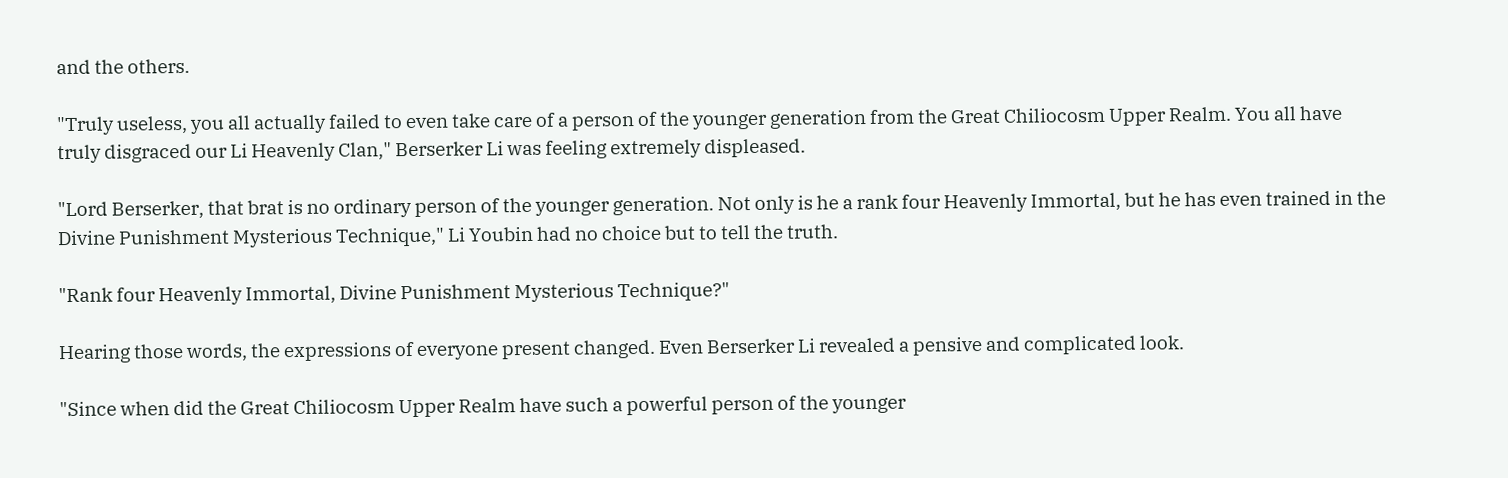and the others.

"Truly useless, you all actually failed to even take care of a person of the younger generation from the Great Chiliocosm Upper Realm. You all have truly disgraced our Li Heavenly Clan," Berserker Li was feeling extremely displeased.

"Lord Berserker, that brat is no ordinary person of the younger generation. Not only is he a rank four Heavenly Immortal, but he has even trained in the Divine Punishment Mysterious Technique," Li Youbin had no choice but to tell the truth.

"Rank four Heavenly Immortal, Divine Punishment Mysterious Technique?"

Hearing those words, the expressions of everyone present changed. Even Berserker Li revealed a pensive and complicated look.

"Since when did the Great Chiliocosm Upper Realm have such a powerful person of the younger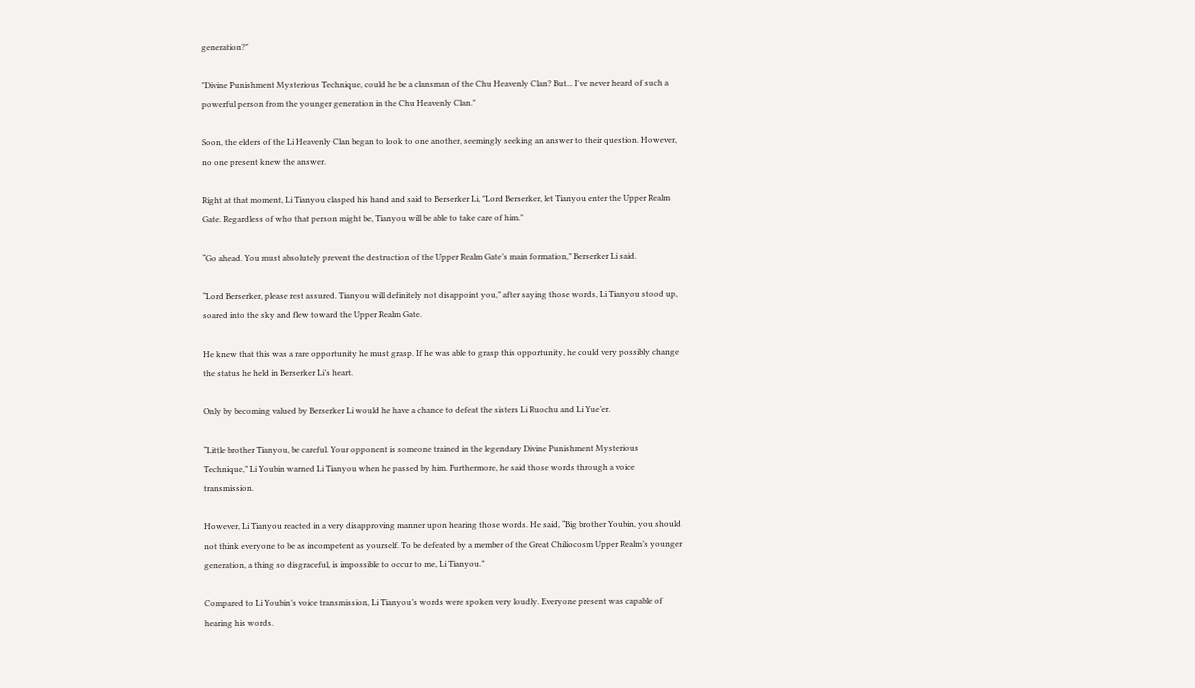generation?"

"Divine Punishment Mysterious Technique, could he be a clansman of the Chu Heavenly Clan? But... I've never heard of such a powerful person from the younger generation in the Chu Heavenly Clan."

Soon, the elders of the Li Heavenly Clan began to look to one another, seemingly seeking an answer to their question. However, no one present knew the answer.

Right at that moment, Li Tianyou clasped his hand and said to Berserker Li, "Lord Berserker, let Tianyou enter the Upper Realm Gate. Regardless of who that person might be, Tianyou will be able to take care of him."

“Go ahead. You must absolutely prevent the destruction of the Upper Realm Gate’s main formation,” Berserker Li said.

“Lord Berserker, please rest assured. Tianyou will definitely not disappoint you,” after saying those words, Li Tianyou stood up, soared into the sky and flew toward the Upper Realm Gate.

He knew that this was a rare opportunity he must grasp. If he was able to grasp this opportunity, he could very possibly change the status he held in Berserker Li’s heart.

Only by becoming valued by Berserker Li would he have a chance to defeat the sisters Li Ruochu and Li Yue’er.

“Little brother Tianyou, be careful. Your opponent is someone trained in the legendary Divine Punishment Mysterious Technique,” Li Youbin warned Li Tianyou when he passed by him. Furthermore, he said those words through a voice transmission.

However, Li Tianyou reacted in a very disapproving manner upon hearing those words. He said, “Big brother Youbin, you should not think everyone to be as incompetent as yourself. To be defeated by a member of the Great Chiliocosm Upper Realm’s younger generation, a thing so disgraceful, is impossible to occur to me, Li Tianyou.”

Compared to Li Youbin’s voice transmission, Li Tianyou’s words were spoken very loudly. Everyone present was capable of hearing his words.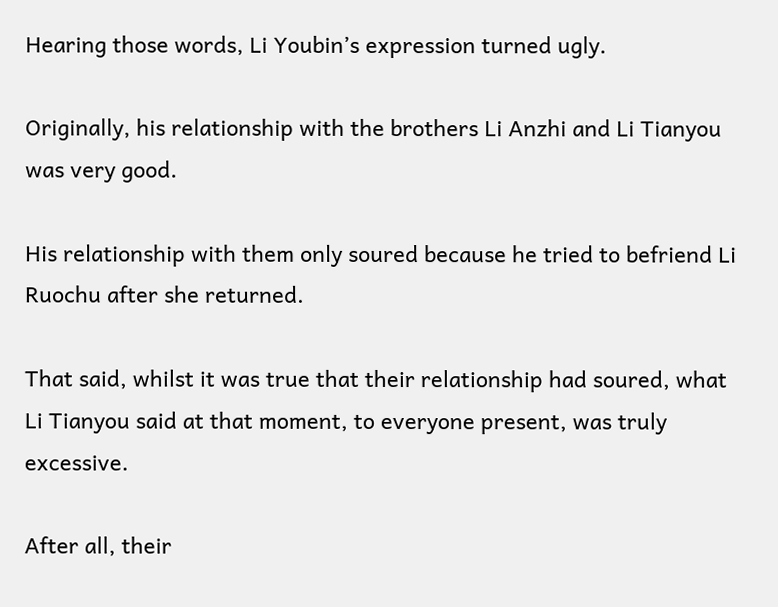Hearing those words, Li Youbin’s expression turned ugly.

Originally, his relationship with the brothers Li Anzhi and Li Tianyou was very good.

His relationship with them only soured because he tried to befriend Li Ruochu after she returned.

That said, whilst it was true that their relationship had soured, what Li Tianyou said at that moment, to everyone present, was truly excessive.

After all, their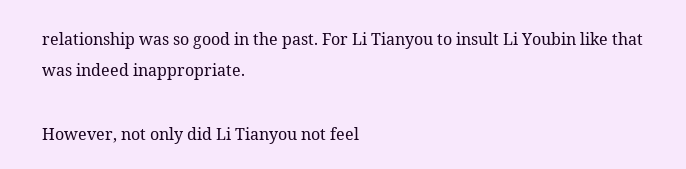relationship was so good in the past. For Li Tianyou to insult Li Youbin like that was indeed inappropriate.

However, not only did Li Tianyou not feel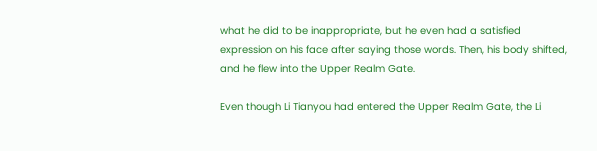what he did to be inappropriate, but he even had a satisfied expression on his face after saying those words. Then, his body shifted, and he flew into the Upper Realm Gate.

Even though Li Tianyou had entered the Upper Realm Gate, the Li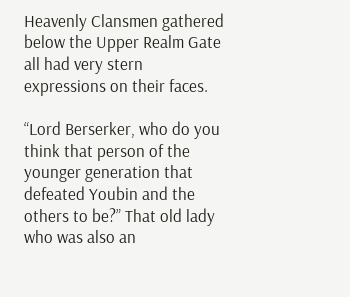Heavenly Clansmen gathered below the Upper Realm Gate all had very stern expressions on their faces.

“Lord Berserker, who do you think that person of the younger generation that defeated Youbin and the others to be?” That old lady who was also an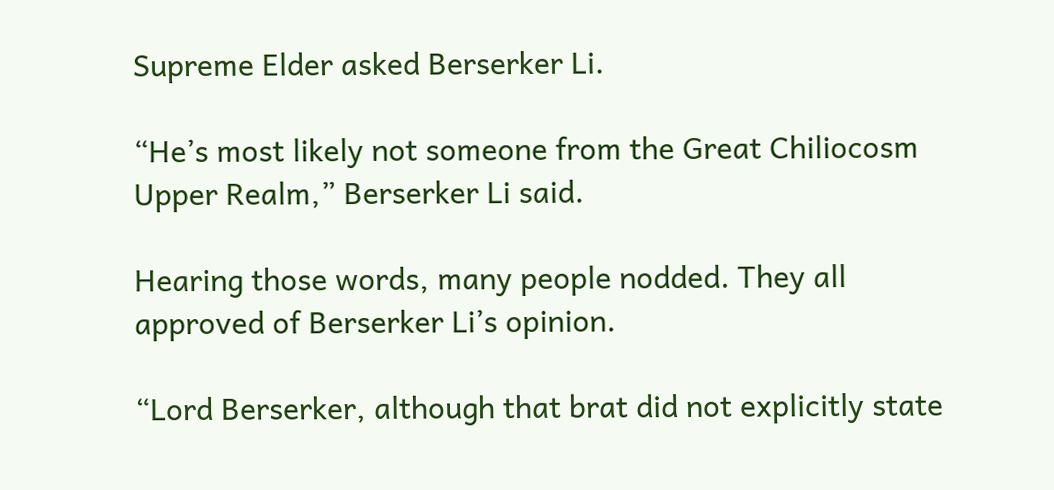Supreme Elder asked Berserker Li.

“He’s most likely not someone from the Great Chiliocosm Upper Realm,” Berserker Li said.

Hearing those words, many people nodded. They all approved of Berserker Li’s opinion.

“Lord Berserker, although that brat did not explicitly state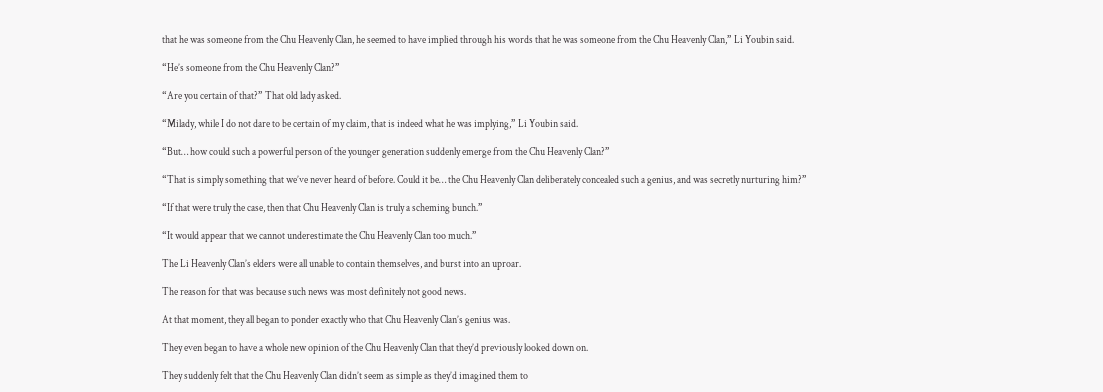that he was someone from the Chu Heavenly Clan, he seemed to have implied through his words that he was someone from the Chu Heavenly Clan,” Li Youbin said.

“He’s someone from the Chu Heavenly Clan?”

“Are you certain of that?” That old lady asked.

“Milady, while I do not dare to be certain of my claim, that is indeed what he was implying,” Li Youbin said.

“But… how could such a powerful person of the younger generation suddenly emerge from the Chu Heavenly Clan?”

“That is simply something that we’ve never heard of before. Could it be… the Chu Heavenly Clan deliberately concealed such a genius, and was secretly nurturing him?”

“If that were truly the case, then that Chu Heavenly Clan is truly a scheming bunch.”

“It would appear that we cannot underestimate the Chu Heavenly Clan too much.”

The Li Heavenly Clan’s elders were all unable to contain themselves, and burst into an uproar.

The reason for that was because such news was most definitely not good news.

At that moment, they all began to ponder exactly who that Chu Heavenly Clan’s genius was.

They even began to have a whole new opinion of the Chu Heavenly Clan that they’d previously looked down on.

They suddenly felt that the Chu Heavenly Clan didn’t seem as simple as they’d imagined them to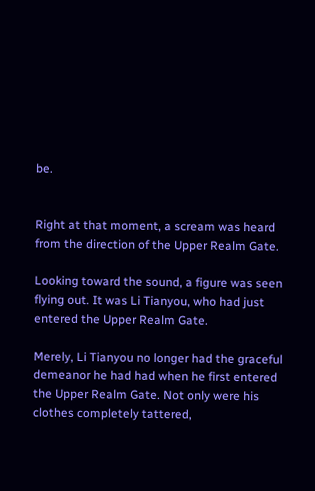be.


Right at that moment, a scream was heard from the direction of the Upper Realm Gate.

Looking toward the sound, a figure was seen flying out. It was Li Tianyou, who had just entered the Upper Realm Gate.

Merely, Li Tianyou no longer had the graceful demeanor he had had when he first entered the Upper Realm Gate. Not only were his clothes completely tattered,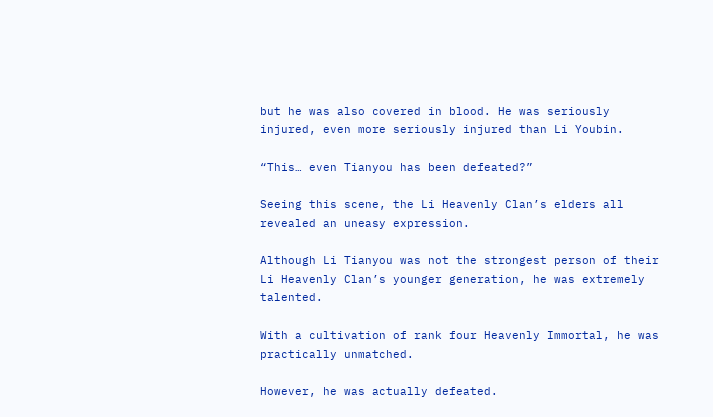but he was also covered in blood. He was seriously injured, even more seriously injured than Li Youbin.

“This… even Tianyou has been defeated?”

Seeing this scene, the Li Heavenly Clan’s elders all revealed an uneasy expression.

Although Li Tianyou was not the strongest person of their Li Heavenly Clan’s younger generation, he was extremely talented.

With a cultivation of rank four Heavenly Immortal, he was practically unmatched.

However, he was actually defeated.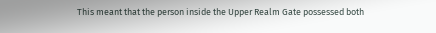This meant that the person inside the Upper Realm Gate possessed both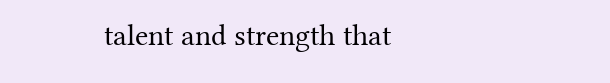talent and strength that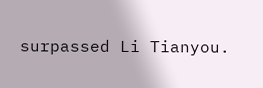surpassed Li Tianyou.